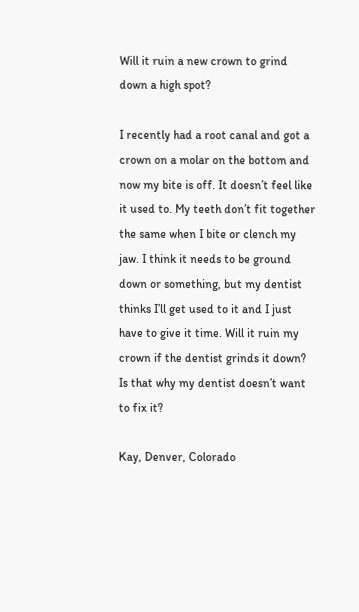Will it ruin a new crown to grind down a high spot?

I recently had a root canal and got a crown on a molar on the bottom and now my bite is off. It doesn’t feel like it used to. My teeth don’t fit together the same when I bite or clench my jaw. I think it needs to be ground down or something, but my dentist thinks I’ll get used to it and I just have to give it time. Will it ruin my crown if the dentist grinds it down? Is that why my dentist doesn’t want to fix it?

Kay, Denver, Colorado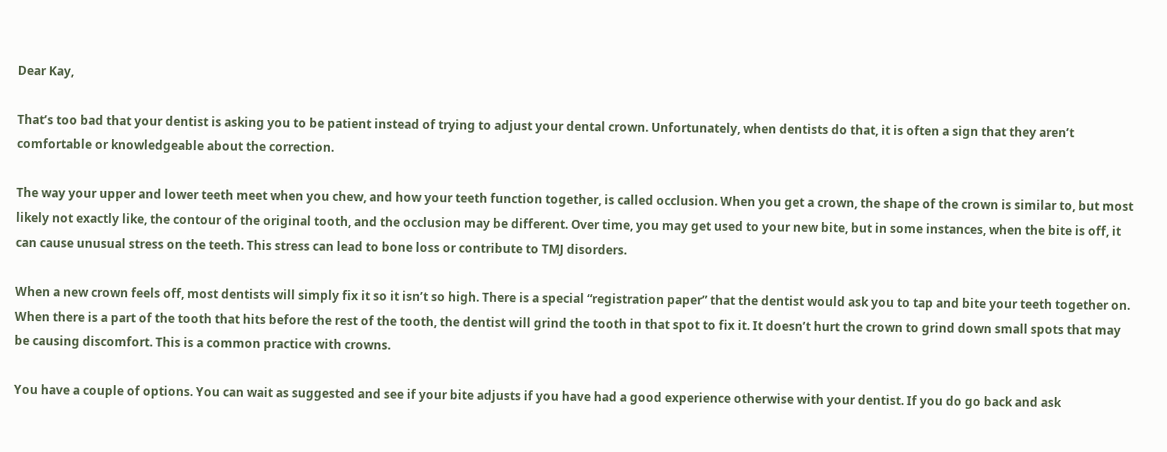Dear Kay,

That’s too bad that your dentist is asking you to be patient instead of trying to adjust your dental crown. Unfortunately, when dentists do that, it is often a sign that they aren’t comfortable or knowledgeable about the correction.

The way your upper and lower teeth meet when you chew, and how your teeth function together, is called occlusion. When you get a crown, the shape of the crown is similar to, but most likely not exactly like, the contour of the original tooth, and the occlusion may be different. Over time, you may get used to your new bite, but in some instances, when the bite is off, it can cause unusual stress on the teeth. This stress can lead to bone loss or contribute to TMJ disorders.

When a new crown feels off, most dentists will simply fix it so it isn’t so high. There is a special “registration paper” that the dentist would ask you to tap and bite your teeth together on. When there is a part of the tooth that hits before the rest of the tooth, the dentist will grind the tooth in that spot to fix it. It doesn’t hurt the crown to grind down small spots that may be causing discomfort. This is a common practice with crowns.

You have a couple of options. You can wait as suggested and see if your bite adjusts if you have had a good experience otherwise with your dentist. If you do go back and ask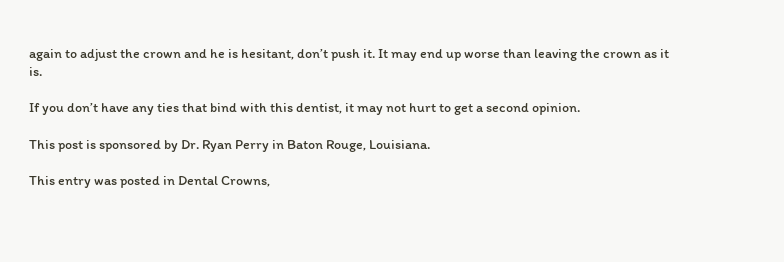again to adjust the crown and he is hesitant, don’t push it. It may end up worse than leaving the crown as it is.

If you don’t have any ties that bind with this dentist, it may not hurt to get a second opinion.

This post is sponsored by Dr. Ryan Perry in Baton Rouge, Louisiana.

This entry was posted in Dental Crowns,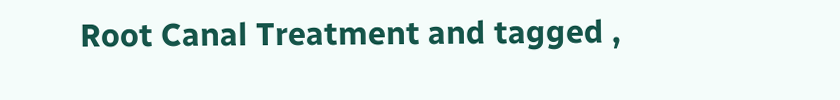Root Canal Treatment and tagged ,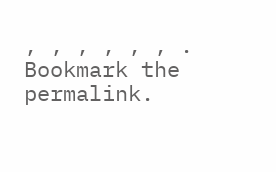, , , , , , . Bookmark the permalink.